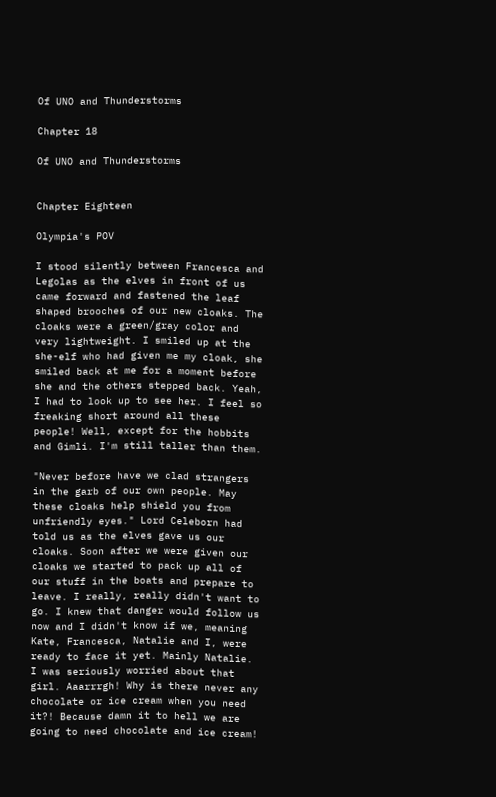Of UNO and Thunderstorms

Chapter 18

Of UNO and Thunderstorms


Chapter Eighteen

Olympia's POV

I stood silently between Francesca and Legolas as the elves in front of us came forward and fastened the leaf shaped brooches of our new cloaks. The cloaks were a green/gray color and very lightweight. I smiled up at the she-elf who had given me my cloak, she smiled back at me for a moment before she and the others stepped back. Yeah, I had to look up to see her. I feel so freaking short around all these people! Well, except for the hobbits and Gimli. I'm still taller than them.

"Never before have we clad strangers in the garb of our own people. May these cloaks help shield you from unfriendly eyes." Lord Celeborn had told us as the elves gave us our cloaks. Soon after we were given our cloaks we started to pack up all of our stuff in the boats and prepare to leave. I really, really didn't want to go. I knew that danger would follow us now and I didn't know if we, meaning Kate, Francesca, Natalie and I, were ready to face it yet. Mainly Natalie. I was seriously worried about that girl. Aaarrrgh! Why is there never any chocolate or ice cream when you need it?! Because damn it to hell we are going to need chocolate and ice cream!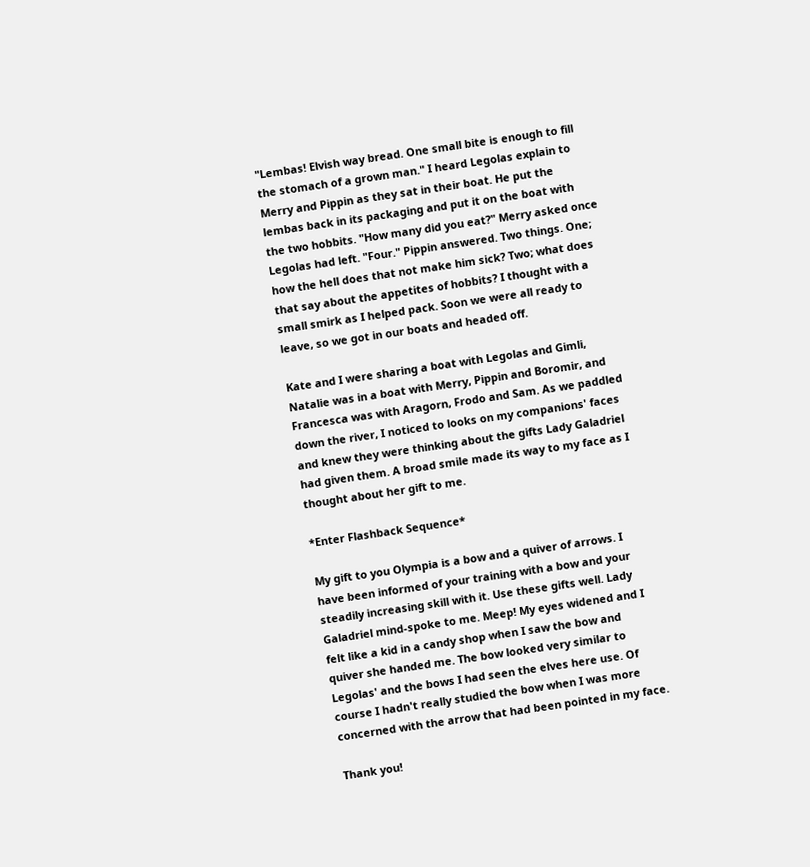"Lembas! Elvish way bread. One small bite is enough to fill the stomach of a grown man." I heard Legolas explain to Merry and Pippin as they sat in their boat. He put the lembas back in its packaging and put it on the boat with the two hobbits. "How many did you eat?" Merry asked once Legolas had left. "Four." Pippin answered. Two things. One; how the hell does that not make him sick? Two; what does that say about the appetites of hobbits? I thought with a small smirk as I helped pack. Soon we were all ready to leave, so we got in our boats and headed off.

Kate and I were sharing a boat with Legolas and Gimli, Natalie was in a boat with Merry, Pippin and Boromir, and Francesca was with Aragorn, Frodo and Sam. As we paddled down the river, I noticed to looks on my companions' faces and knew they were thinking about the gifts Lady Galadriel had given them. A broad smile made its way to my face as I thought about her gift to me.

*Enter Flashback Sequence*

My gift to you Olympia is a bow and a quiver of arrows. I have been informed of your training with a bow and your steadily increasing skill with it. Use these gifts well. Lady Galadriel mind-spoke to me. Meep! My eyes widened and I felt like a kid in a candy shop when I saw the bow and quiver she handed me. The bow looked very similar to Legolas' and the bows I had seen the elves here use. Of course I hadn't really studied the bow when I was more concerned with the arrow that had been pointed in my face.

Thank you!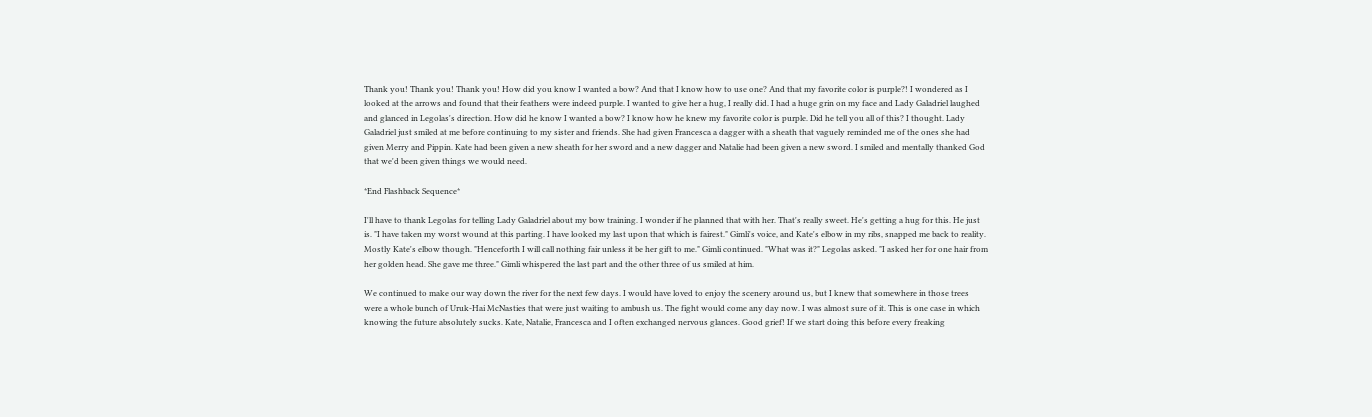Thank you! Thank you! Thank you! How did you know I wanted a bow? And that I know how to use one? And that my favorite color is purple?! I wondered as I looked at the arrows and found that their feathers were indeed purple. I wanted to give her a hug, I really did. I had a huge grin on my face and Lady Galadriel laughed and glanced in Legolas's direction. How did he know I wanted a bow? I know how he knew my favorite color is purple. Did he tell you all of this? I thought. Lady Galadriel just smiled at me before continuing to my sister and friends. She had given Francesca a dagger with a sheath that vaguely reminded me of the ones she had given Merry and Pippin. Kate had been given a new sheath for her sword and a new dagger and Natalie had been given a new sword. I smiled and mentally thanked God that we'd been given things we would need.

*End Flashback Sequence*

I'll have to thank Legolas for telling Lady Galadriel about my bow training. I wonder if he planned that with her. That's really sweet. He's getting a hug for this. He just is. "I have taken my worst wound at this parting. I have looked my last upon that which is fairest." Gimli's voice, and Kate's elbow in my ribs, snapped me back to reality. Mostly Kate's elbow though. "Henceforth I will call nothing fair unless it be her gift to me." Gimli continued. "What was it?" Legolas asked. "I asked her for one hair from her golden head. She gave me three." Gimli whispered the last part and the other three of us smiled at him.

We continued to make our way down the river for the next few days. I would have loved to enjoy the scenery around us, but I knew that somewhere in those trees were a whole bunch of Uruk-Hai McNasties that were just waiting to ambush us. The fight would come any day now. I was almost sure of it. This is one case in which knowing the future absolutely sucks. Kate, Natalie, Francesca and I often exchanged nervous glances. Good grief! If we start doing this before every freaking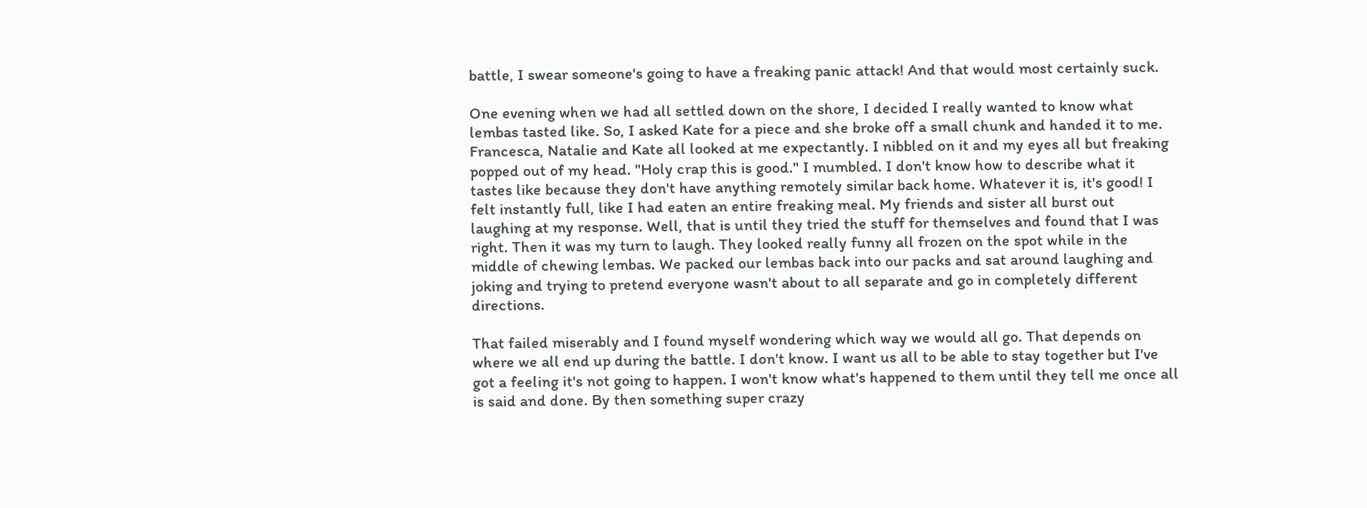battle, I swear someone's going to have a freaking panic attack! And that would most certainly suck.

One evening when we had all settled down on the shore, I decided I really wanted to know what lembas tasted like. So, I asked Kate for a piece and she broke off a small chunk and handed it to me. Francesca, Natalie and Kate all looked at me expectantly. I nibbled on it and my eyes all but freaking popped out of my head. "Holy crap this is good." I mumbled. I don't know how to describe what it tastes like because they don't have anything remotely similar back home. Whatever it is, it's good! I felt instantly full, like I had eaten an entire freaking meal. My friends and sister all burst out laughing at my response. Well, that is until they tried the stuff for themselves and found that I was right. Then it was my turn to laugh. They looked really funny all frozen on the spot while in the middle of chewing lembas. We packed our lembas back into our packs and sat around laughing and joking and trying to pretend everyone wasn't about to all separate and go in completely different directions.

That failed miserably and I found myself wondering which way we would all go. That depends on where we all end up during the battle. I don't know. I want us all to be able to stay together but I've got a feeling it's not going to happen. I won't know what's happened to them until they tell me once all is said and done. By then something super crazy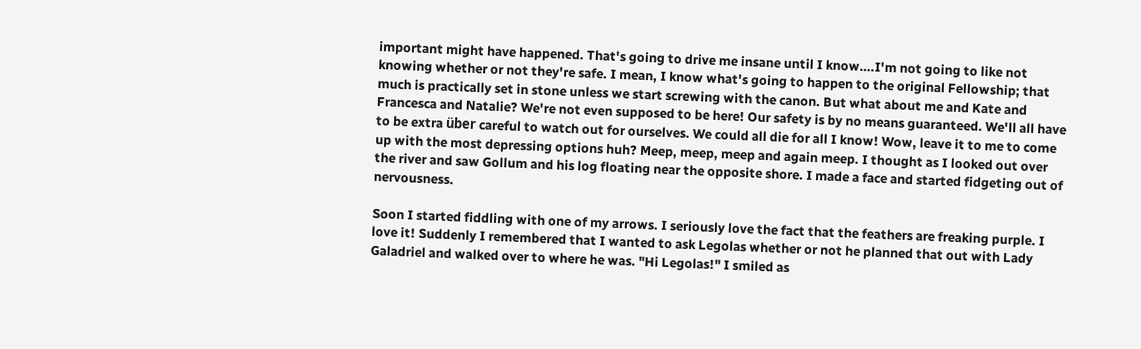important might have happened. That's going to drive me insane until I know….I'm not going to like not knowing whether or not they're safe. I mean, I know what's going to happen to the original Fellowship; that much is practically set in stone unless we start screwing with the canon. But what about me and Kate and Francesca and Natalie? We're not even supposed to be here! Our safety is by no means guaranteed. We'll all have to be extra über careful to watch out for ourselves. We could all die for all I know! Wow, leave it to me to come up with the most depressing options huh? Meep, meep, meep and again meep. I thought as I looked out over the river and saw Gollum and his log floating near the opposite shore. I made a face and started fidgeting out of nervousness.

Soon I started fiddling with one of my arrows. I seriously love the fact that the feathers are freaking purple. I love it! Suddenly I remembered that I wanted to ask Legolas whether or not he planned that out with Lady Galadriel and walked over to where he was. "Hi Legolas!" I smiled as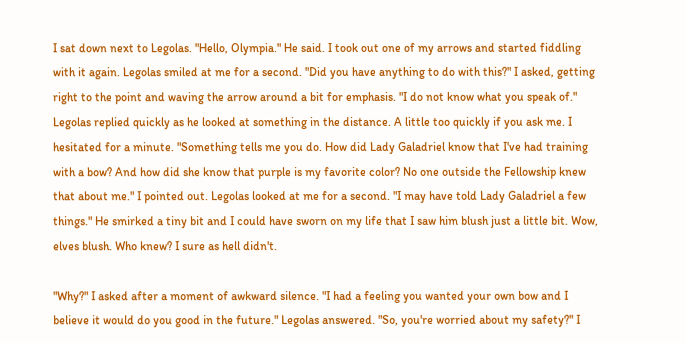I sat down next to Legolas. "Hello, Olympia." He said. I took out one of my arrows and started fiddling with it again. Legolas smiled at me for a second. "Did you have anything to do with this?" I asked, getting right to the point and waving the arrow around a bit for emphasis. "I do not know what you speak of." Legolas replied quickly as he looked at something in the distance. A little too quickly if you ask me. I hesitated for a minute. "Something tells me you do. How did Lady Galadriel know that I've had training with a bow? And how did she know that purple is my favorite color? No one outside the Fellowship knew that about me." I pointed out. Legolas looked at me for a second. "I may have told Lady Galadriel a few things." He smirked a tiny bit and I could have sworn on my life that I saw him blush just a little bit. Wow, elves blush. Who knew? I sure as hell didn't.

"Why?" I asked after a moment of awkward silence. "I had a feeling you wanted your own bow and I believe it would do you good in the future." Legolas answered. "So, you're worried about my safety?" I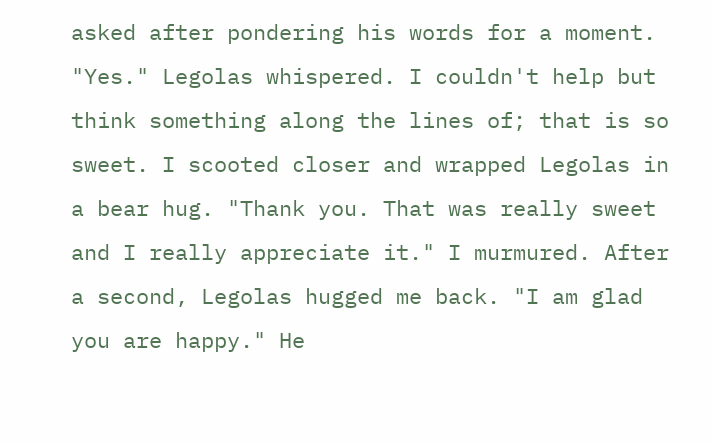asked after pondering his words for a moment. "Yes." Legolas whispered. I couldn't help but think something along the lines of; that is so sweet. I scooted closer and wrapped Legolas in a bear hug. "Thank you. That was really sweet and I really appreciate it." I murmured. After a second, Legolas hugged me back. "I am glad you are happy." He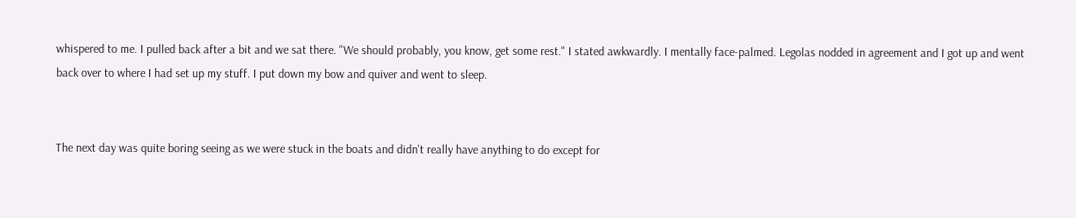whispered to me. I pulled back after a bit and we sat there. "We should probably, you know, get some rest." I stated awkwardly. I mentally face-palmed. Legolas nodded in agreement and I got up and went back over to where I had set up my stuff. I put down my bow and quiver and went to sleep.


The next day was quite boring seeing as we were stuck in the boats and didn't really have anything to do except for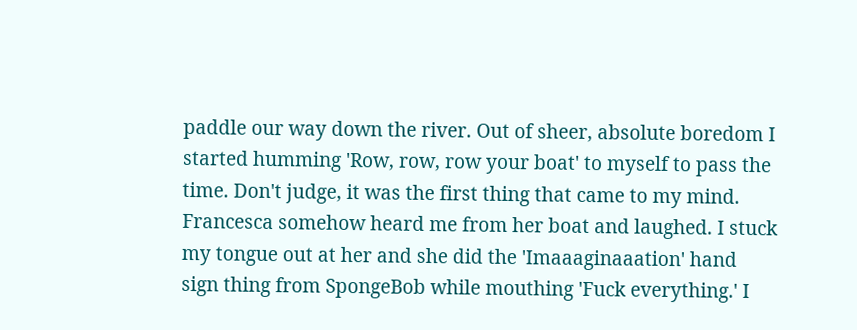paddle our way down the river. Out of sheer, absolute boredom I started humming 'Row, row, row your boat' to myself to pass the time. Don't judge, it was the first thing that came to my mind. Francesca somehow heard me from her boat and laughed. I stuck my tongue out at her and she did the 'Imaaaginaaation' hand sign thing from SpongeBob while mouthing 'Fuck everything.' I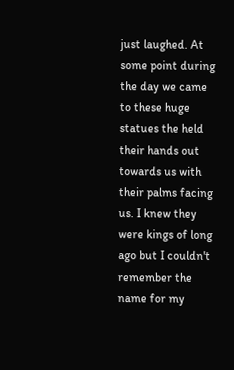just laughed. At some point during the day we came to these huge statues the held their hands out towards us with their palms facing us. I knew they were kings of long ago but I couldn't remember the name for my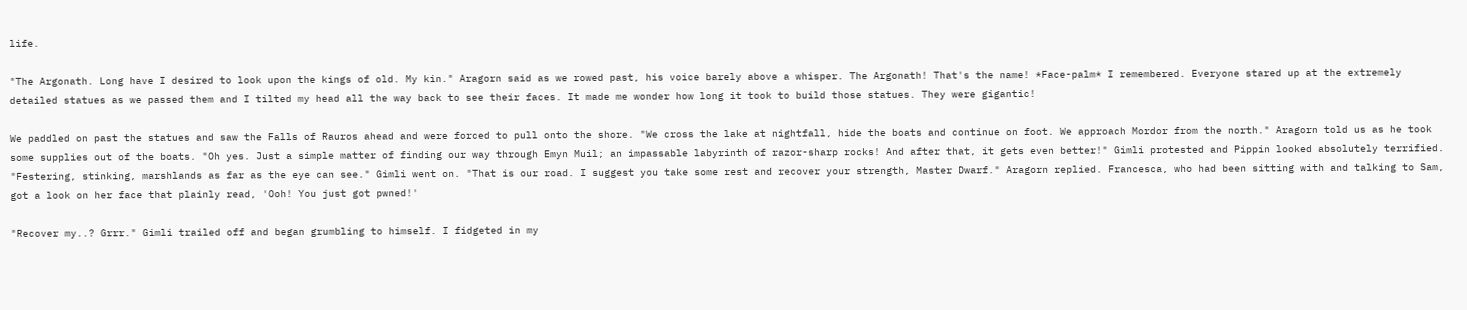life.

"The Argonath. Long have I desired to look upon the kings of old. My kin." Aragorn said as we rowed past, his voice barely above a whisper. The Argonath! That's the name! *Face-palm* I remembered. Everyone stared up at the extremely detailed statues as we passed them and I tilted my head all the way back to see their faces. It made me wonder how long it took to build those statues. They were gigantic!

We paddled on past the statues and saw the Falls of Rauros ahead and were forced to pull onto the shore. "We cross the lake at nightfall, hide the boats and continue on foot. We approach Mordor from the north." Aragorn told us as he took some supplies out of the boats. "Oh yes. Just a simple matter of finding our way through Emyn Muil; an impassable labyrinth of razor-sharp rocks! And after that, it gets even better!" Gimli protested and Pippin looked absolutely terrified. "Festering, stinking, marshlands as far as the eye can see." Gimli went on. "That is our road. I suggest you take some rest and recover your strength, Master Dwarf." Aragorn replied. Francesca, who had been sitting with and talking to Sam, got a look on her face that plainly read, 'Ooh! You just got pwned!'

"Recover my..? Grrr." Gimli trailed off and began grumbling to himself. I fidgeted in my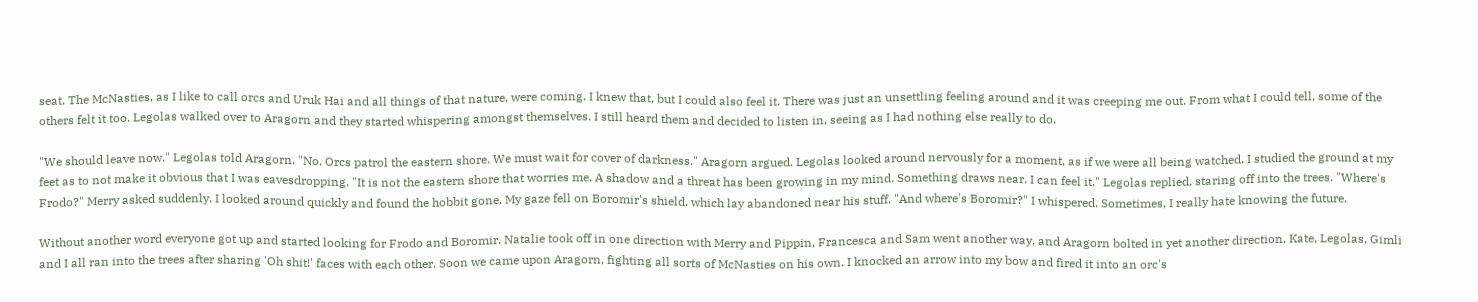seat. The McNasties, as I like to call orcs and Uruk Hai and all things of that nature, were coming. I knew that, but I could also feel it. There was just an unsettling feeling around and it was creeping me out. From what I could tell, some of the others felt it too. Legolas walked over to Aragorn and they started whispering amongst themselves. I still heard them and decided to listen in, seeing as I had nothing else really to do.

"We should leave now." Legolas told Aragorn. "No. Orcs patrol the eastern shore. We must wait for cover of darkness." Aragorn argued. Legolas looked around nervously for a moment, as if we were all being watched. I studied the ground at my feet as to not make it obvious that I was eavesdropping. "It is not the eastern shore that worries me. A shadow and a threat has been growing in my mind. Something draws near. I can feel it." Legolas replied, staring off into the trees. "Where's Frodo?" Merry asked suddenly. I looked around quickly and found the hobbit gone. My gaze fell on Boromir's shield, which lay abandoned near his stuff. "And where's Boromir?" I whispered. Sometimes, I really hate knowing the future.

Without another word everyone got up and started looking for Frodo and Boromir. Natalie took off in one direction with Merry and Pippin, Francesca and Sam went another way, and Aragorn bolted in yet another direction. Kate, Legolas, Gimli and I all ran into the trees after sharing 'Oh shit!' faces with each other. Soon we came upon Aragorn, fighting all sorts of McNasties on his own. I knocked an arrow into my bow and fired it into an orc's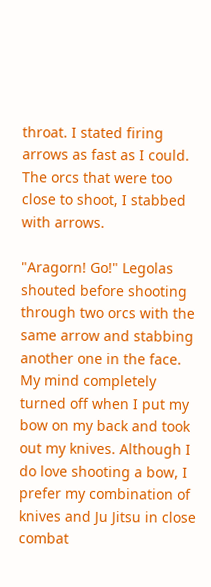throat. I stated firing arrows as fast as I could. The orcs that were too close to shoot, I stabbed with arrows.

"Aragorn! Go!" Legolas shouted before shooting through two orcs with the same arrow and stabbing another one in the face. My mind completely turned off when I put my bow on my back and took out my knives. Although I do love shooting a bow, I prefer my combination of knives and Ju Jitsu in close combat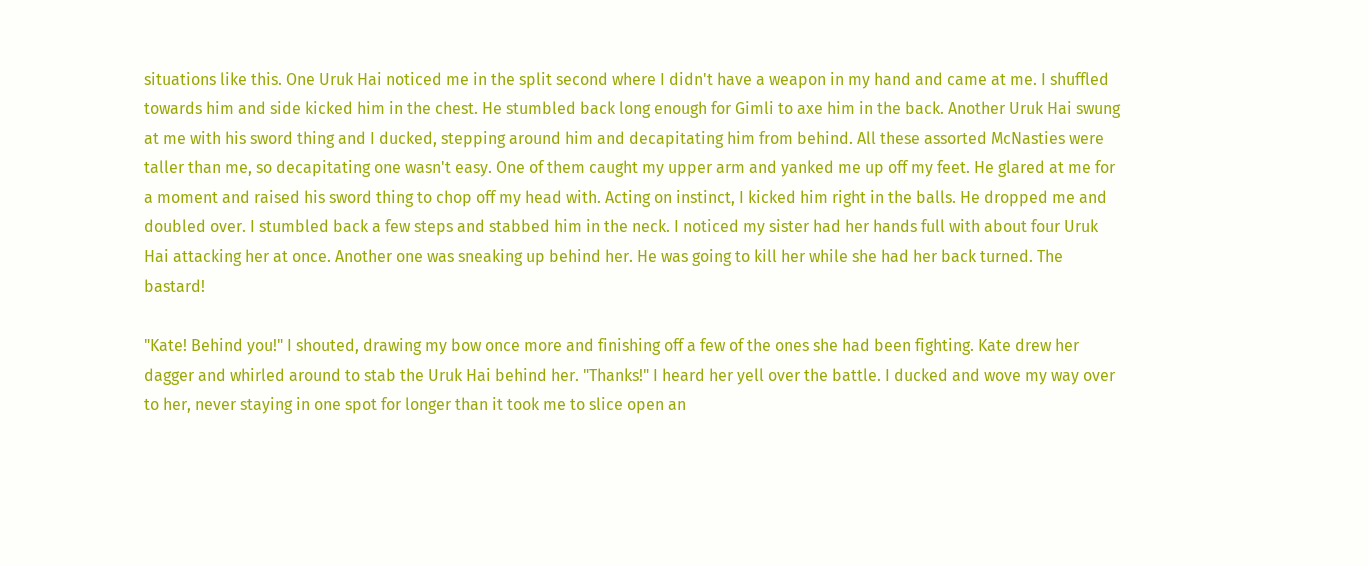situations like this. One Uruk Hai noticed me in the split second where I didn't have a weapon in my hand and came at me. I shuffled towards him and side kicked him in the chest. He stumbled back long enough for Gimli to axe him in the back. Another Uruk Hai swung at me with his sword thing and I ducked, stepping around him and decapitating him from behind. All these assorted McNasties were taller than me, so decapitating one wasn't easy. One of them caught my upper arm and yanked me up off my feet. He glared at me for a moment and raised his sword thing to chop off my head with. Acting on instinct, I kicked him right in the balls. He dropped me and doubled over. I stumbled back a few steps and stabbed him in the neck. I noticed my sister had her hands full with about four Uruk Hai attacking her at once. Another one was sneaking up behind her. He was going to kill her while she had her back turned. The bastard!

"Kate! Behind you!" I shouted, drawing my bow once more and finishing off a few of the ones she had been fighting. Kate drew her dagger and whirled around to stab the Uruk Hai behind her. "Thanks!" I heard her yell over the battle. I ducked and wove my way over to her, never staying in one spot for longer than it took me to slice open an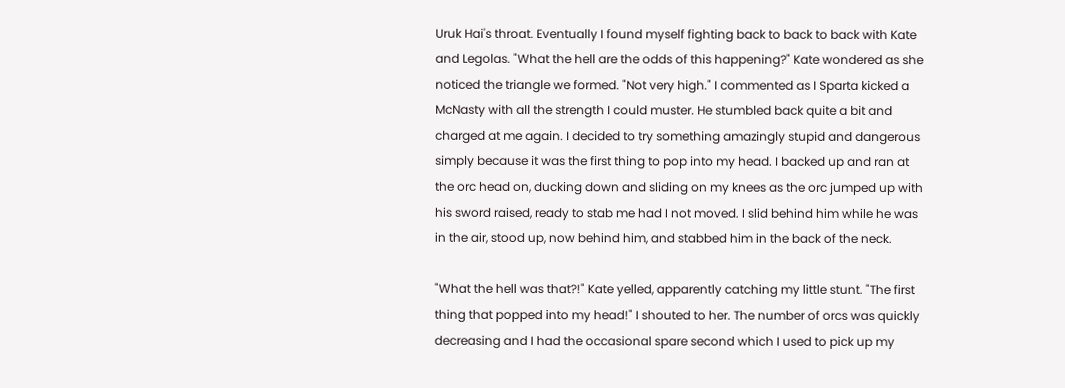Uruk Hai's throat. Eventually I found myself fighting back to back to back with Kate and Legolas. "What the hell are the odds of this happening?" Kate wondered as she noticed the triangle we formed. "Not very high." I commented as I Sparta kicked a McNasty with all the strength I could muster. He stumbled back quite a bit and charged at me again. I decided to try something amazingly stupid and dangerous simply because it was the first thing to pop into my head. I backed up and ran at the orc head on, ducking down and sliding on my knees as the orc jumped up with his sword raised, ready to stab me had I not moved. I slid behind him while he was in the air, stood up, now behind him, and stabbed him in the back of the neck.

"What the hell was that?!" Kate yelled, apparently catching my little stunt. "The first thing that popped into my head!" I shouted to her. The number of orcs was quickly decreasing and I had the occasional spare second which I used to pick up my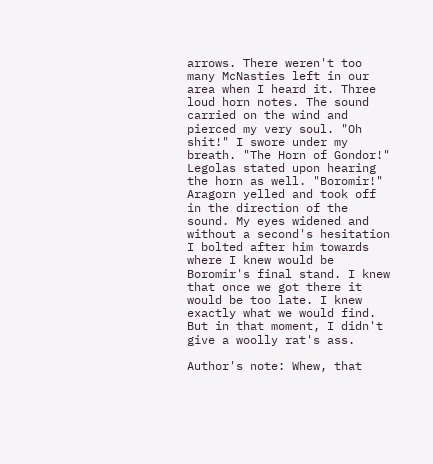arrows. There weren't too many McNasties left in our area when I heard it. Three loud horn notes. The sound carried on the wind and pierced my very soul. "Oh shit!" I swore under my breath. "The Horn of Gondor!" Legolas stated upon hearing the horn as well. "Boromir!" Aragorn yelled and took off in the direction of the sound. My eyes widened and without a second's hesitation I bolted after him towards where I knew would be Boromir's final stand. I knew that once we got there it would be too late. I knew exactly what we would find. But in that moment, I didn't give a woolly rat's ass.

Author's note: Whew, that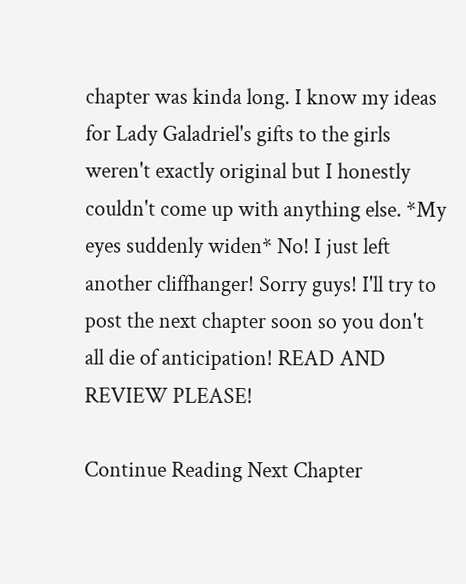chapter was kinda long. I know my ideas for Lady Galadriel's gifts to the girls weren't exactly original but I honestly couldn't come up with anything else. *My eyes suddenly widen* No! I just left another cliffhanger! Sorry guys! I'll try to post the next chapter soon so you don't all die of anticipation! READ AND REVIEW PLEASE!

Continue Reading Next Chapter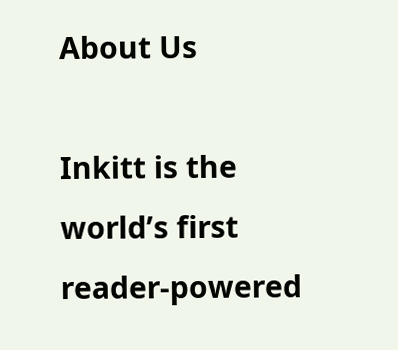About Us

Inkitt is the world’s first reader-powered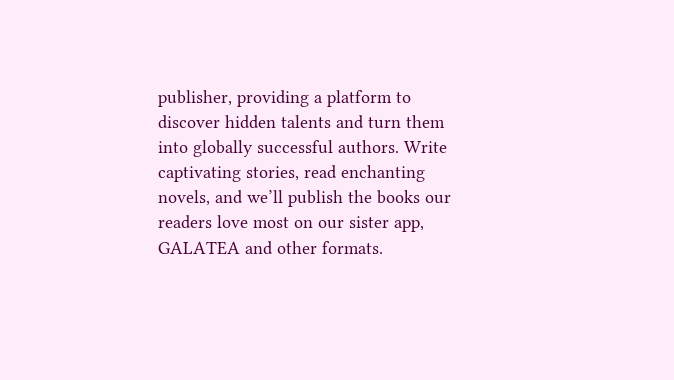publisher, providing a platform to discover hidden talents and turn them into globally successful authors. Write captivating stories, read enchanting novels, and we’ll publish the books our readers love most on our sister app, GALATEA and other formats.